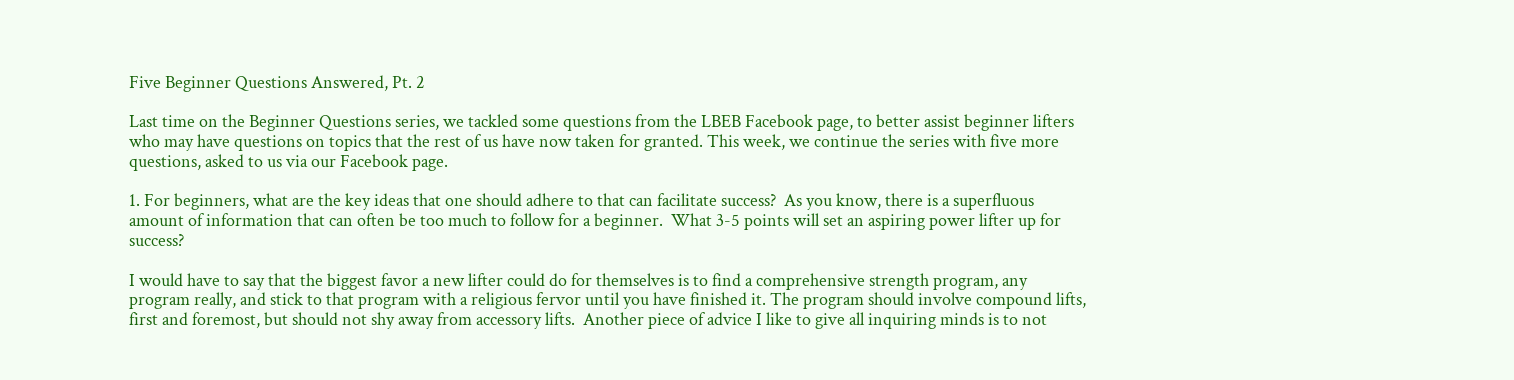Five Beginner Questions Answered, Pt. 2

Last time on the Beginner Questions series, we tackled some questions from the LBEB Facebook page, to better assist beginner lifters who may have questions on topics that the rest of us have now taken for granted. This week, we continue the series with five more questions, asked to us via our Facebook page.

1. For beginners, what are the key ideas that one should adhere to that can facilitate success?  As you know, there is a superfluous amount of information that can often be too much to follow for a beginner.  What 3-5 points will set an aspiring power lifter up for success?

I would have to say that the biggest favor a new lifter could do for themselves is to find a comprehensive strength program, any program really, and stick to that program with a religious fervor until you have finished it. The program should involve compound lifts, first and foremost, but should not shy away from accessory lifts.  Another piece of advice I like to give all inquiring minds is to not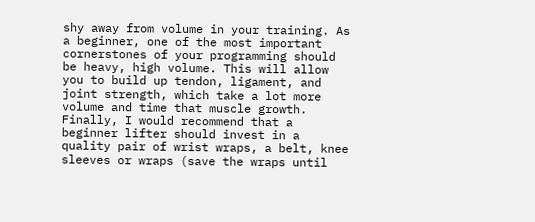shy away from volume in your training. As a beginner, one of the most important cornerstones of your programming should be heavy, high volume. This will allow you to build up tendon, ligament, and joint strength, which take a lot more volume and time that muscle growth. Finally, I would recommend that a beginner lifter should invest in a quality pair of wrist wraps, a belt, knee sleeves or wraps (save the wraps until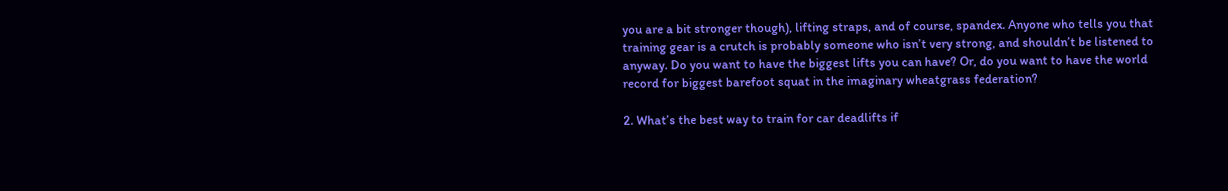you are a bit stronger though), lifting straps, and of course, spandex. Anyone who tells you that training gear is a crutch is probably someone who isn’t very strong, and shouldn’t be listened to anyway. Do you want to have the biggest lifts you can have? Or, do you want to have the world record for biggest barefoot squat in the imaginary wheatgrass federation?

2. What’s the best way to train for car deadlifts if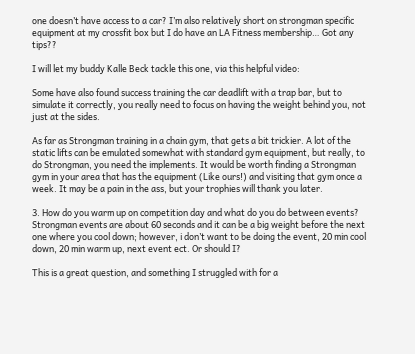one doesn’t have access to a car? I’m also relatively short on strongman specific equipment at my crossfit box but I do have an LA Fitness membership… Got any tips??

I will let my buddy Kalle Beck tackle this one, via this helpful video:

Some have also found success training the car deadlift with a trap bar, but to simulate it correctly, you really need to focus on having the weight behind you, not just at the sides.

As far as Strongman training in a chain gym, that gets a bit trickier. A lot of the static lifts can be emulated somewhat with standard gym equipment, but really, to do Strongman, you need the implements. It would be worth finding a Strongman gym in your area that has the equipment (Like ours!) and visiting that gym once a week. It may be a pain in the ass, but your trophies will thank you later.

3. How do you warm up on competition day and what do you do between events? Strongman events are about 60 seconds and it can be a big weight before the next one where you cool down; however, i don’t want to be doing the event, 20 min cool down, 20 min warm up, next event ect. Or should I?

This is a great question, and something I struggled with for a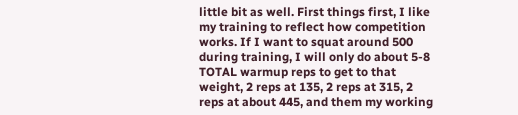little bit as well. First things first, I like my training to reflect how competition works. If I want to squat around 500 during training, I will only do about 5-8 TOTAL warmup reps to get to that weight, 2 reps at 135, 2 reps at 315, 2 reps at about 445, and them my working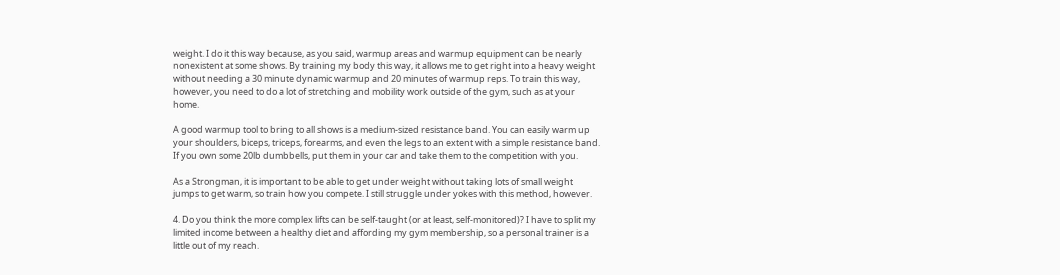weight. I do it this way because, as you said, warmup areas and warmup equipment can be nearly nonexistent at some shows. By training my body this way, it allows me to get right into a heavy weight without needing a 30 minute dynamic warmup and 20 minutes of warmup reps. To train this way, however, you need to do a lot of stretching and mobility work outside of the gym, such as at your home.

A good warmup tool to bring to all shows is a medium-sized resistance band. You can easily warm up your shoulders, biceps, triceps, forearms, and even the legs to an extent with a simple resistance band. If you own some 20lb dumbbells, put them in your car and take them to the competition with you.

As a Strongman, it is important to be able to get under weight without taking lots of small weight jumps to get warm, so train how you compete. I still struggle under yokes with this method, however.

4. Do you think the more complex lifts can be self-taught (or at least, self-monitored)? I have to split my limited income between a healthy diet and affording my gym membership, so a personal trainer is a little out of my reach.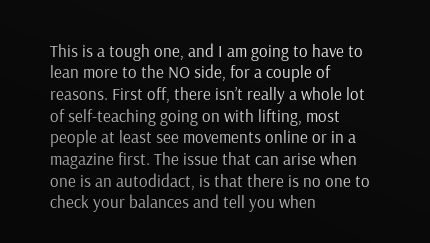This is a tough one, and I am going to have to lean more to the NO side, for a couple of reasons. First off, there isn’t really a whole lot of self-teaching going on with lifting, most people at least see movements online or in a magazine first. The issue that can arise when one is an autodidact, is that there is no one to check your balances and tell you when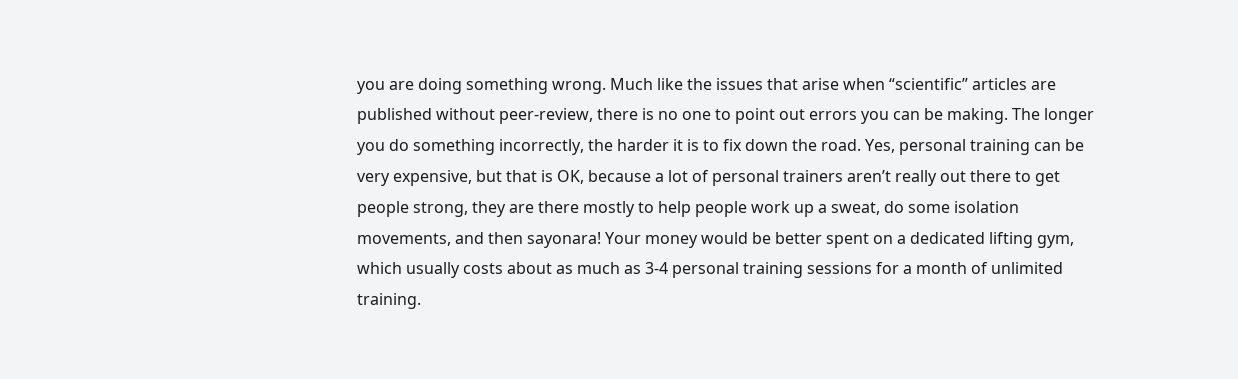you are doing something wrong. Much like the issues that arise when “scientific” articles are published without peer-review, there is no one to point out errors you can be making. The longer you do something incorrectly, the harder it is to fix down the road. Yes, personal training can be very expensive, but that is OK, because a lot of personal trainers aren’t really out there to get people strong, they are there mostly to help people work up a sweat, do some isolation movements, and then sayonara! Your money would be better spent on a dedicated lifting gym, which usually costs about as much as 3-4 personal training sessions for a month of unlimited training.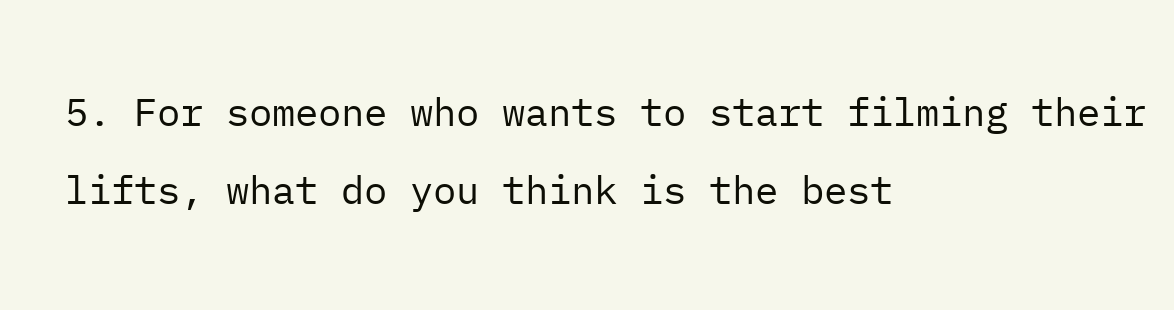5. For someone who wants to start filming their lifts, what do you think is the best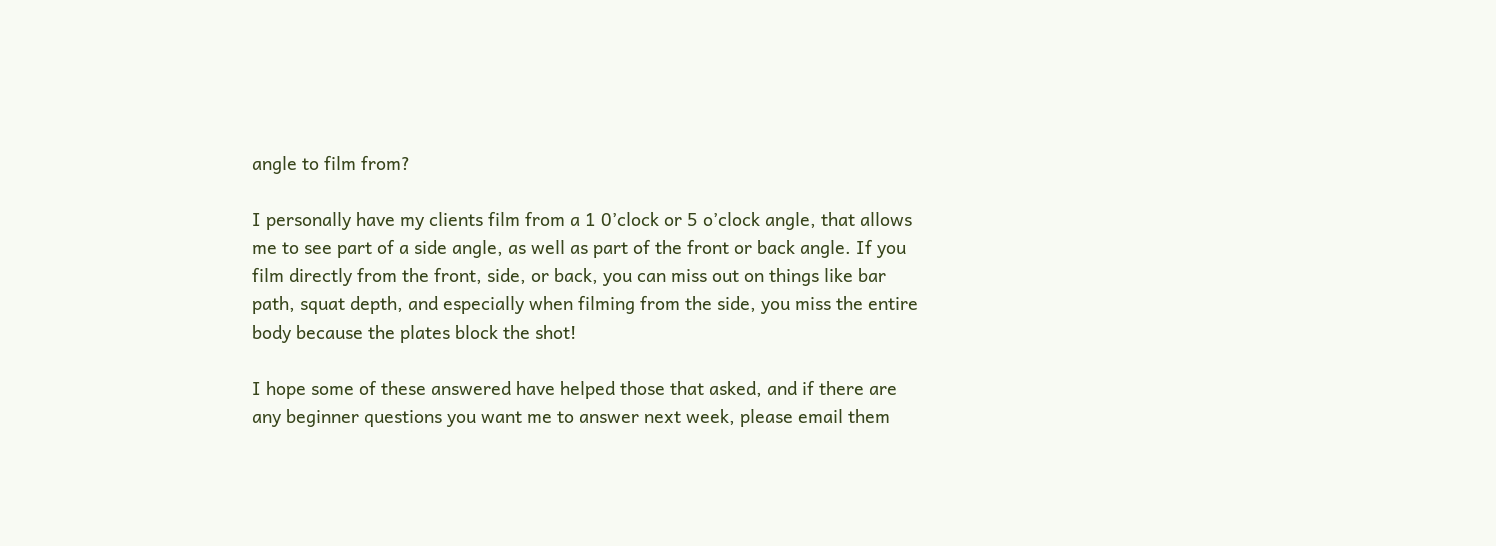angle to film from?

I personally have my clients film from a 1 0’clock or 5 o’clock angle, that allows me to see part of a side angle, as well as part of the front or back angle. If you film directly from the front, side, or back, you can miss out on things like bar path, squat depth, and especially when filming from the side, you miss the entire body because the plates block the shot!

I hope some of these answered have helped those that asked, and if there are any beginner questions you want me to answer next week, please email them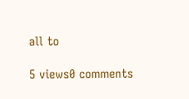all to

5 views0 comments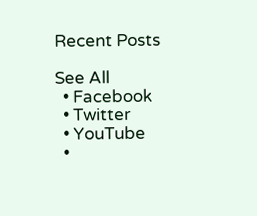Recent Posts

See All
  • Facebook
  • Twitter
  • YouTube
  •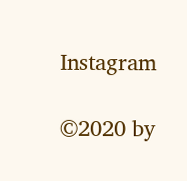Instagram

©2020 by